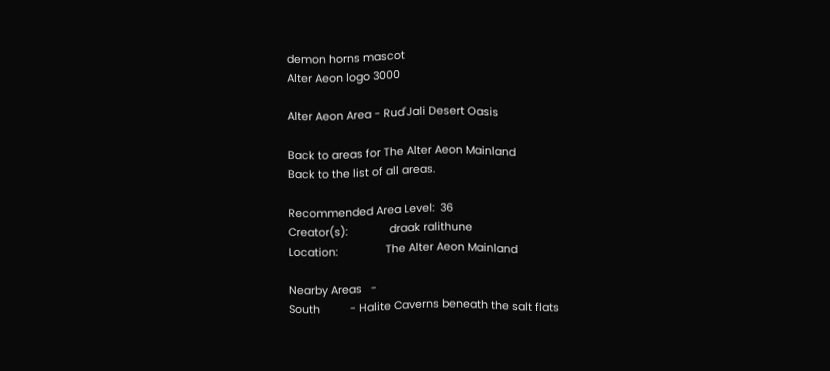demon horns mascot
Alter Aeon logo 3000

Alter Aeon Area - Rud'Jali Desert Oasis

Back to areas for The Alter Aeon Mainland
Back to the list of all areas.

Recommended Area Level:  36
Creator(s):              draak ralithune
Location:                The Alter Aeon Mainland

Nearby Areas   -
South          - Halite Caverns beneath the salt flats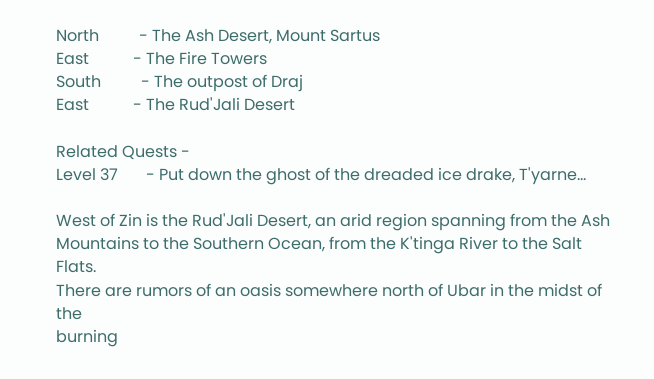North          - The Ash Desert, Mount Sartus
East           - The Fire Towers
South          - The outpost of Draj
East           - The Rud'Jali Desert

Related Quests -
Level 37       - Put down the ghost of the dreaded ice drake, T'yarne...

West of Zin is the Rud'Jali Desert, an arid region spanning from the Ash
Mountains to the Southern Ocean, from the K'tinga River to the Salt Flats.
There are rumors of an oasis somewhere north of Ubar in the midst of the
burning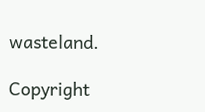wasteland.

Copyright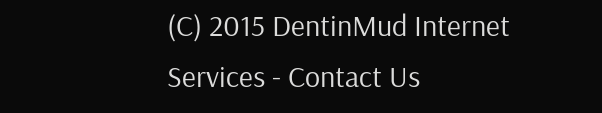(C) 2015 DentinMud Internet Services - Contact Us